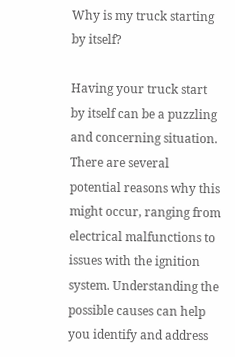Why is my truck starting by itself?

Having your truck start by itself can be a puzzling and concerning situation. There are several potential reasons why this might occur, ranging from electrical malfunctions to issues with the ignition system. Understanding the possible causes can help you identify and address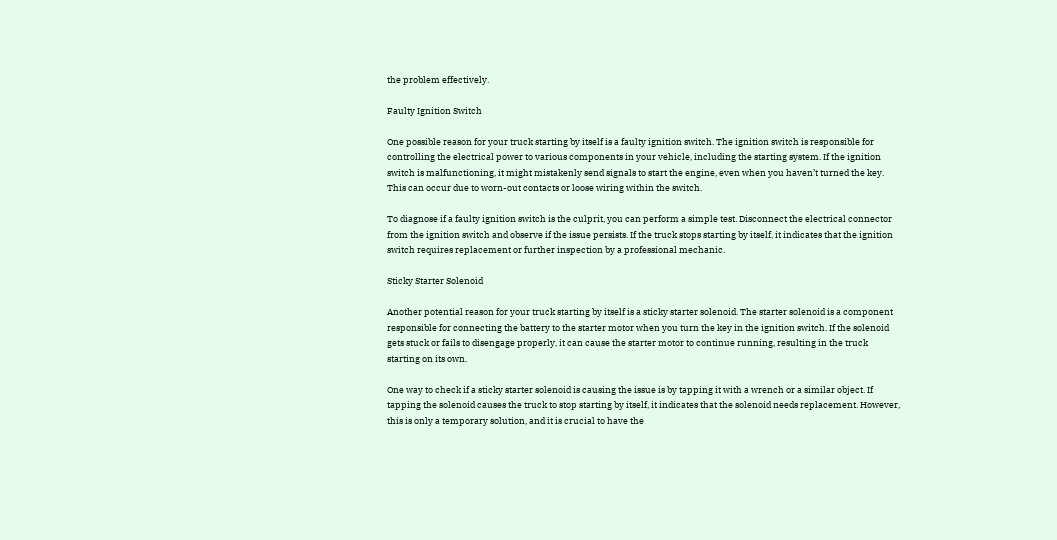the problem effectively.

Faulty Ignition Switch

One possible reason for your truck starting by itself is a faulty ignition switch. The ignition switch is responsible for controlling the electrical power to various components in your vehicle, including the starting system. If the ignition switch is malfunctioning, it might mistakenly send signals to start the engine, even when you haven’t turned the key. This can occur due to worn-out contacts or loose wiring within the switch.

To diagnose if a faulty ignition switch is the culprit, you can perform a simple test. Disconnect the electrical connector from the ignition switch and observe if the issue persists. If the truck stops starting by itself, it indicates that the ignition switch requires replacement or further inspection by a professional mechanic.

Sticky Starter Solenoid

Another potential reason for your truck starting by itself is a sticky starter solenoid. The starter solenoid is a component responsible for connecting the battery to the starter motor when you turn the key in the ignition switch. If the solenoid gets stuck or fails to disengage properly, it can cause the starter motor to continue running, resulting in the truck starting on its own.

One way to check if a sticky starter solenoid is causing the issue is by tapping it with a wrench or a similar object. If tapping the solenoid causes the truck to stop starting by itself, it indicates that the solenoid needs replacement. However, this is only a temporary solution, and it is crucial to have the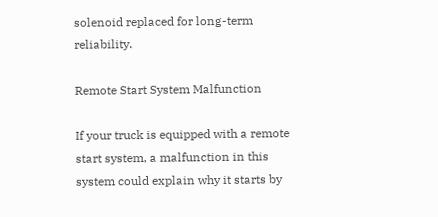solenoid replaced for long-term reliability.

Remote Start System Malfunction

If your truck is equipped with a remote start system, a malfunction in this system could explain why it starts by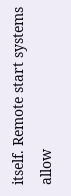itself. Remote start systems allow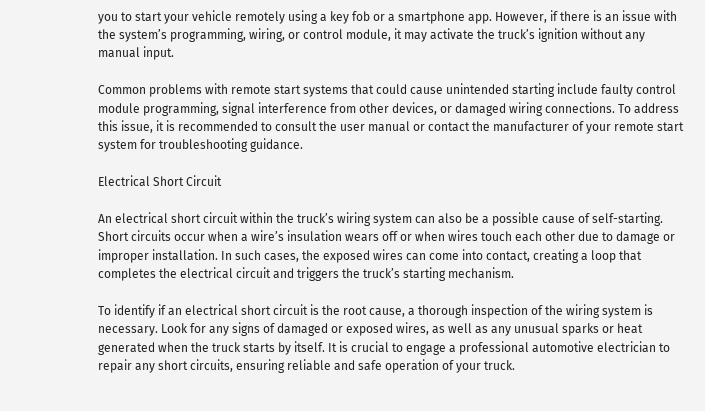you to start your vehicle remotely using a key fob or a smartphone app. However, if there is an issue with the system’s programming, wiring, or control module, it may activate the truck’s ignition without any manual input.

Common problems with remote start systems that could cause unintended starting include faulty control module programming, signal interference from other devices, or damaged wiring connections. To address this issue, it is recommended to consult the user manual or contact the manufacturer of your remote start system for troubleshooting guidance.

Electrical Short Circuit

An electrical short circuit within the truck’s wiring system can also be a possible cause of self-starting. Short circuits occur when a wire’s insulation wears off or when wires touch each other due to damage or improper installation. In such cases, the exposed wires can come into contact, creating a loop that completes the electrical circuit and triggers the truck’s starting mechanism.

To identify if an electrical short circuit is the root cause, a thorough inspection of the wiring system is necessary. Look for any signs of damaged or exposed wires, as well as any unusual sparks or heat generated when the truck starts by itself. It is crucial to engage a professional automotive electrician to repair any short circuits, ensuring reliable and safe operation of your truck.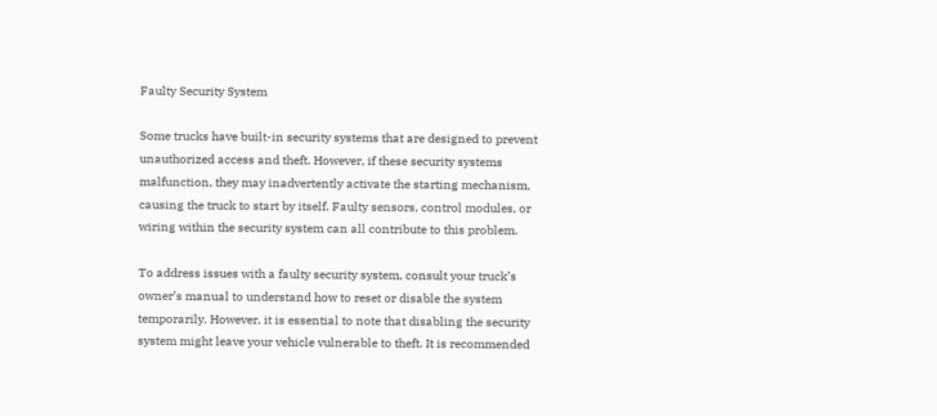Faulty Security System

Some trucks have built-in security systems that are designed to prevent unauthorized access and theft. However, if these security systems malfunction, they may inadvertently activate the starting mechanism, causing the truck to start by itself. Faulty sensors, control modules, or wiring within the security system can all contribute to this problem.

To address issues with a faulty security system, consult your truck’s owner’s manual to understand how to reset or disable the system temporarily. However, it is essential to note that disabling the security system might leave your vehicle vulnerable to theft. It is recommended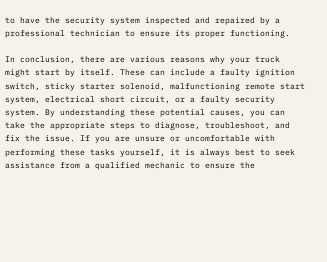to have the security system inspected and repaired by a professional technician to ensure its proper functioning.

In conclusion, there are various reasons why your truck might start by itself. These can include a faulty ignition switch, sticky starter solenoid, malfunctioning remote start system, electrical short circuit, or a faulty security system. By understanding these potential causes, you can take the appropriate steps to diagnose, troubleshoot, and fix the issue. If you are unsure or uncomfortable with performing these tasks yourself, it is always best to seek assistance from a qualified mechanic to ensure the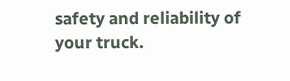safety and reliability of your truck.